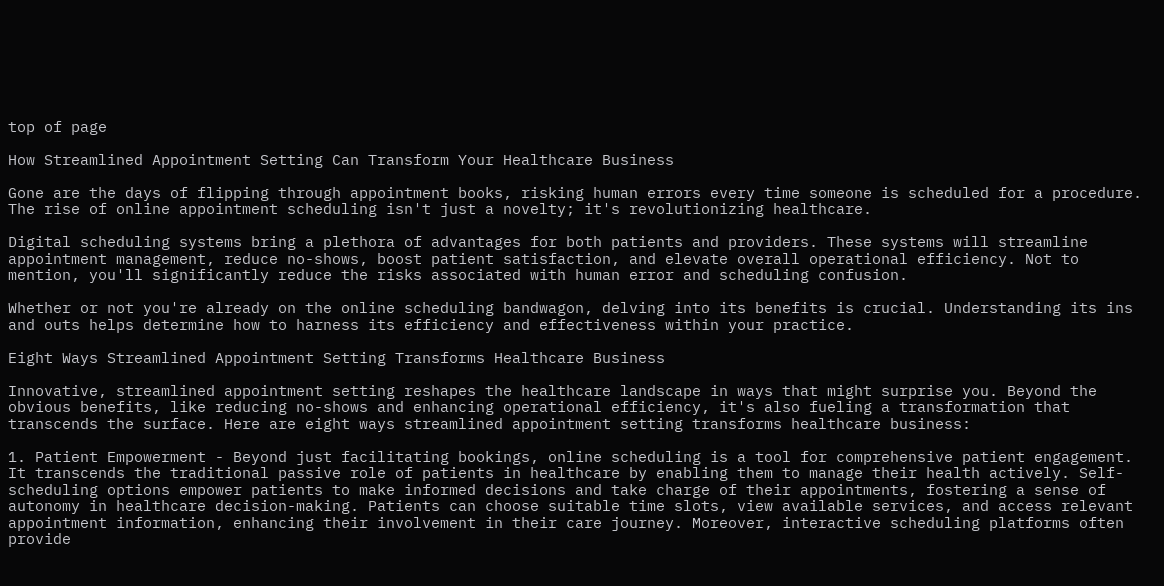top of page

How Streamlined Appointment Setting Can Transform Your Healthcare Business

Gone are the days of flipping through appointment books, risking human errors every time someone is scheduled for a procedure. The rise of online appointment scheduling isn't just a novelty; it's revolutionizing healthcare.

Digital scheduling systems bring a plethora of advantages for both patients and providers. These systems will streamline appointment management, reduce no-shows, boost patient satisfaction, and elevate overall operational efficiency. Not to mention, you'll significantly reduce the risks associated with human error and scheduling confusion.

Whether or not you're already on the online scheduling bandwagon, delving into its benefits is crucial. Understanding its ins and outs helps determine how to harness its efficiency and effectiveness within your practice.

Eight Ways Streamlined Appointment Setting Transforms Healthcare Business

Innovative, streamlined appointment setting reshapes the healthcare landscape in ways that might surprise you. Beyond the obvious benefits, like reducing no-shows and enhancing operational efficiency, it's also fueling a transformation that transcends the surface. Here are eight ways streamlined appointment setting transforms healthcare business:

1. Patient Empowerment - Beyond just facilitating bookings, online scheduling is a tool for comprehensive patient engagement. It transcends the traditional passive role of patients in healthcare by enabling them to manage their health actively. Self-scheduling options empower patients to make informed decisions and take charge of their appointments, fostering a sense of autonomy in healthcare decision-making. Patients can choose suitable time slots, view available services, and access relevant appointment information, enhancing their involvement in their care journey. Moreover, interactive scheduling platforms often provide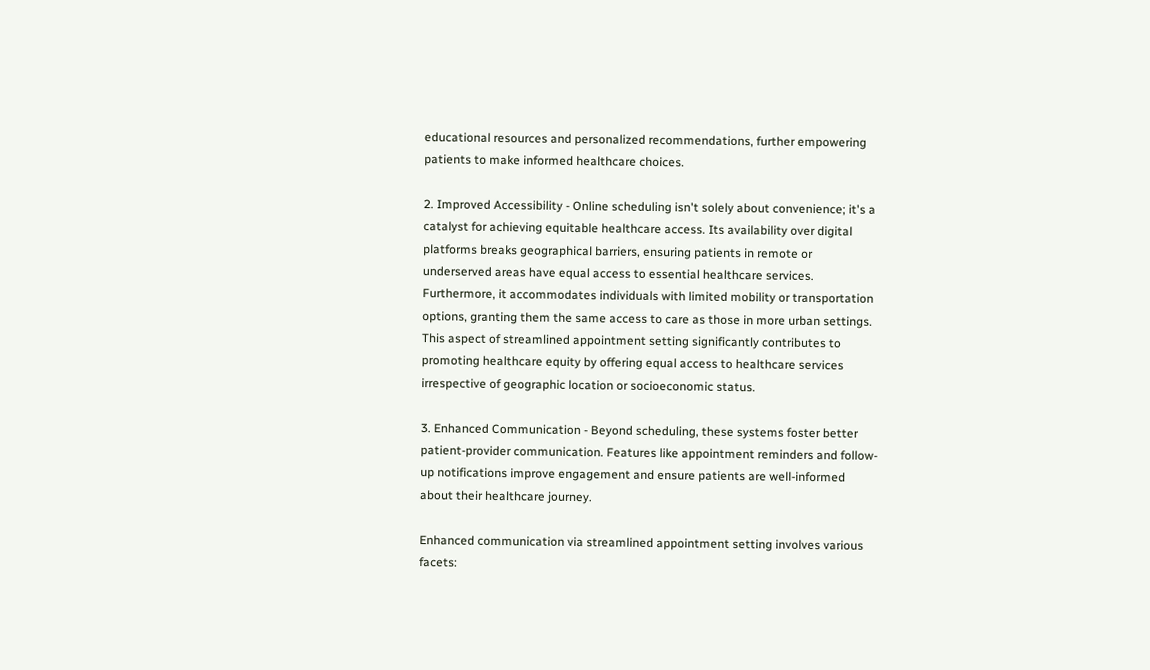educational resources and personalized recommendations, further empowering patients to make informed healthcare choices.

2. Improved Accessibility - Online scheduling isn't solely about convenience; it's a catalyst for achieving equitable healthcare access. Its availability over digital platforms breaks geographical barriers, ensuring patients in remote or underserved areas have equal access to essential healthcare services. Furthermore, it accommodates individuals with limited mobility or transportation options, granting them the same access to care as those in more urban settings. This aspect of streamlined appointment setting significantly contributes to promoting healthcare equity by offering equal access to healthcare services irrespective of geographic location or socioeconomic status.

3. Enhanced Communication - Beyond scheduling, these systems foster better patient-provider communication. Features like appointment reminders and follow-up notifications improve engagement and ensure patients are well-informed about their healthcare journey.

Enhanced communication via streamlined appointment setting involves various facets: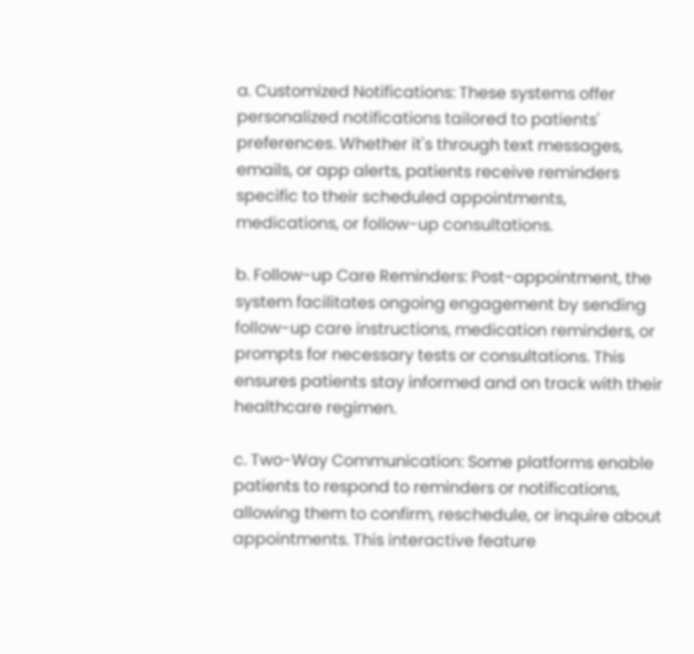a. Customized Notifications: These systems offer personalized notifications tailored to patients' preferences. Whether it's through text messages, emails, or app alerts, patients receive reminders specific to their scheduled appointments, medications, or follow-up consultations.

b. Follow-up Care Reminders: Post-appointment, the system facilitates ongoing engagement by sending follow-up care instructions, medication reminders, or prompts for necessary tests or consultations. This ensures patients stay informed and on track with their healthcare regimen.

c. Two-Way Communication: Some platforms enable patients to respond to reminders or notifications, allowing them to confirm, reschedule, or inquire about appointments. This interactive feature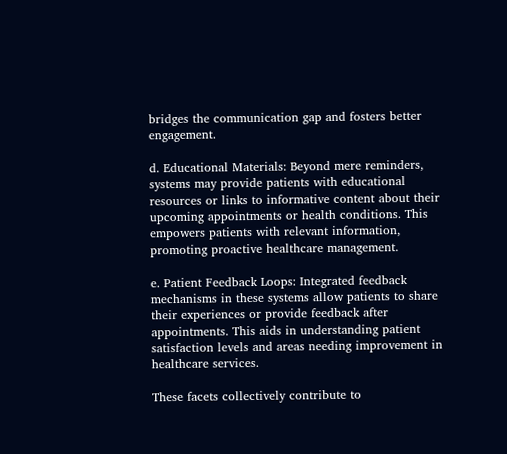bridges the communication gap and fosters better engagement.

d. Educational Materials: Beyond mere reminders, systems may provide patients with educational resources or links to informative content about their upcoming appointments or health conditions. This empowers patients with relevant information, promoting proactive healthcare management.

e. Patient Feedback Loops: Integrated feedback mechanisms in these systems allow patients to share their experiences or provide feedback after appointments. This aids in understanding patient satisfaction levels and areas needing improvement in healthcare services.

These facets collectively contribute to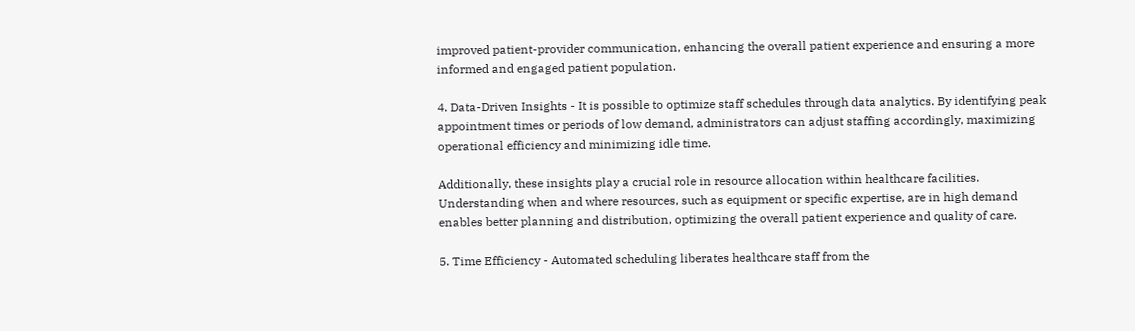improved patient-provider communication, enhancing the overall patient experience and ensuring a more informed and engaged patient population.

4. Data-Driven Insights - It is possible to optimize staff schedules through data analytics. By identifying peak appointment times or periods of low demand, administrators can adjust staffing accordingly, maximizing operational efficiency and minimizing idle time.

Additionally, these insights play a crucial role in resource allocation within healthcare facilities. Understanding when and where resources, such as equipment or specific expertise, are in high demand enables better planning and distribution, optimizing the overall patient experience and quality of care.

5. Time Efficiency - Automated scheduling liberates healthcare staff from the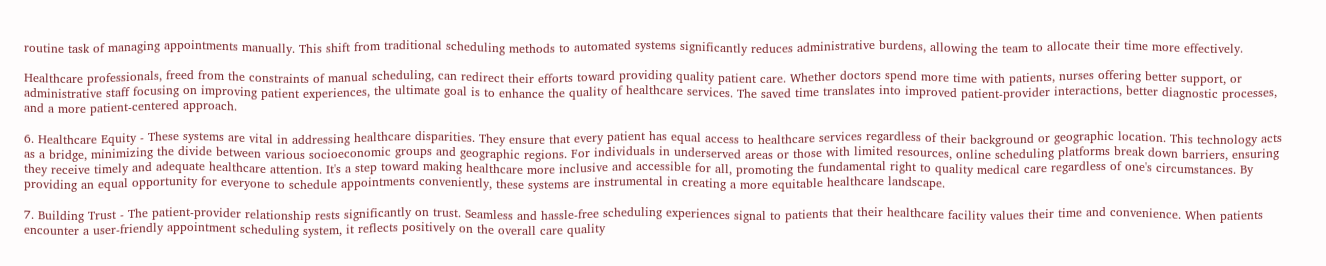routine task of managing appointments manually. This shift from traditional scheduling methods to automated systems significantly reduces administrative burdens, allowing the team to allocate their time more effectively.

Healthcare professionals, freed from the constraints of manual scheduling, can redirect their efforts toward providing quality patient care. Whether doctors spend more time with patients, nurses offering better support, or administrative staff focusing on improving patient experiences, the ultimate goal is to enhance the quality of healthcare services. The saved time translates into improved patient-provider interactions, better diagnostic processes, and a more patient-centered approach.

6. Healthcare Equity - These systems are vital in addressing healthcare disparities. They ensure that every patient has equal access to healthcare services regardless of their background or geographic location. This technology acts as a bridge, minimizing the divide between various socioeconomic groups and geographic regions. For individuals in underserved areas or those with limited resources, online scheduling platforms break down barriers, ensuring they receive timely and adequate healthcare attention. It's a step toward making healthcare more inclusive and accessible for all, promoting the fundamental right to quality medical care regardless of one's circumstances. By providing an equal opportunity for everyone to schedule appointments conveniently, these systems are instrumental in creating a more equitable healthcare landscape.

7. Building Trust - The patient-provider relationship rests significantly on trust. Seamless and hassle-free scheduling experiences signal to patients that their healthcare facility values their time and convenience. When patients encounter a user-friendly appointment scheduling system, it reflects positively on the overall care quality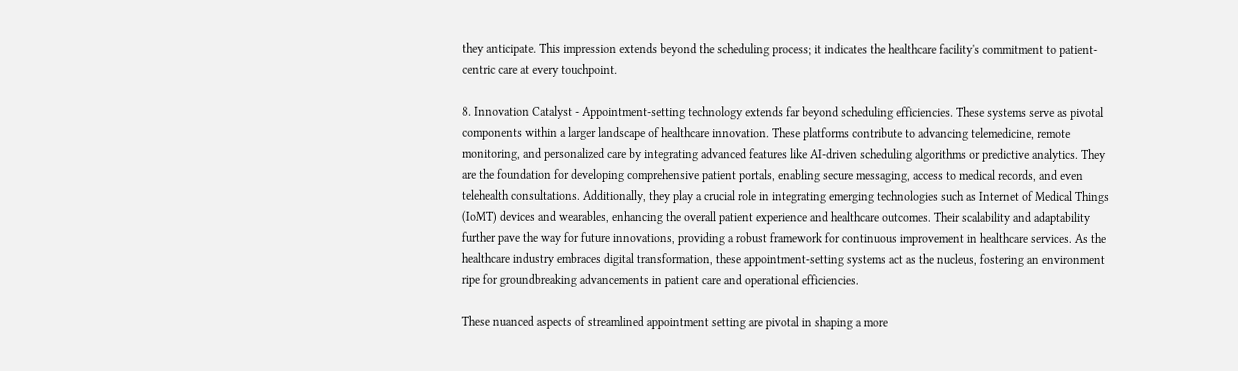they anticipate. This impression extends beyond the scheduling process; it indicates the healthcare facility's commitment to patient-centric care at every touchpoint.

8. Innovation Catalyst - Appointment-setting technology extends far beyond scheduling efficiencies. These systems serve as pivotal components within a larger landscape of healthcare innovation. These platforms contribute to advancing telemedicine, remote monitoring, and personalized care by integrating advanced features like AI-driven scheduling algorithms or predictive analytics. They are the foundation for developing comprehensive patient portals, enabling secure messaging, access to medical records, and even telehealth consultations. Additionally, they play a crucial role in integrating emerging technologies such as Internet of Medical Things (IoMT) devices and wearables, enhancing the overall patient experience and healthcare outcomes. Their scalability and adaptability further pave the way for future innovations, providing a robust framework for continuous improvement in healthcare services. As the healthcare industry embraces digital transformation, these appointment-setting systems act as the nucleus, fostering an environment ripe for groundbreaking advancements in patient care and operational efficiencies.

These nuanced aspects of streamlined appointment setting are pivotal in shaping a more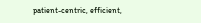patient-centric, efficient,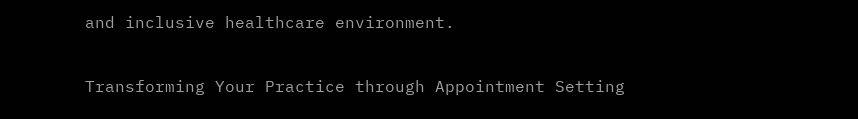and inclusive healthcare environment.

Transforming Your Practice through Appointment Setting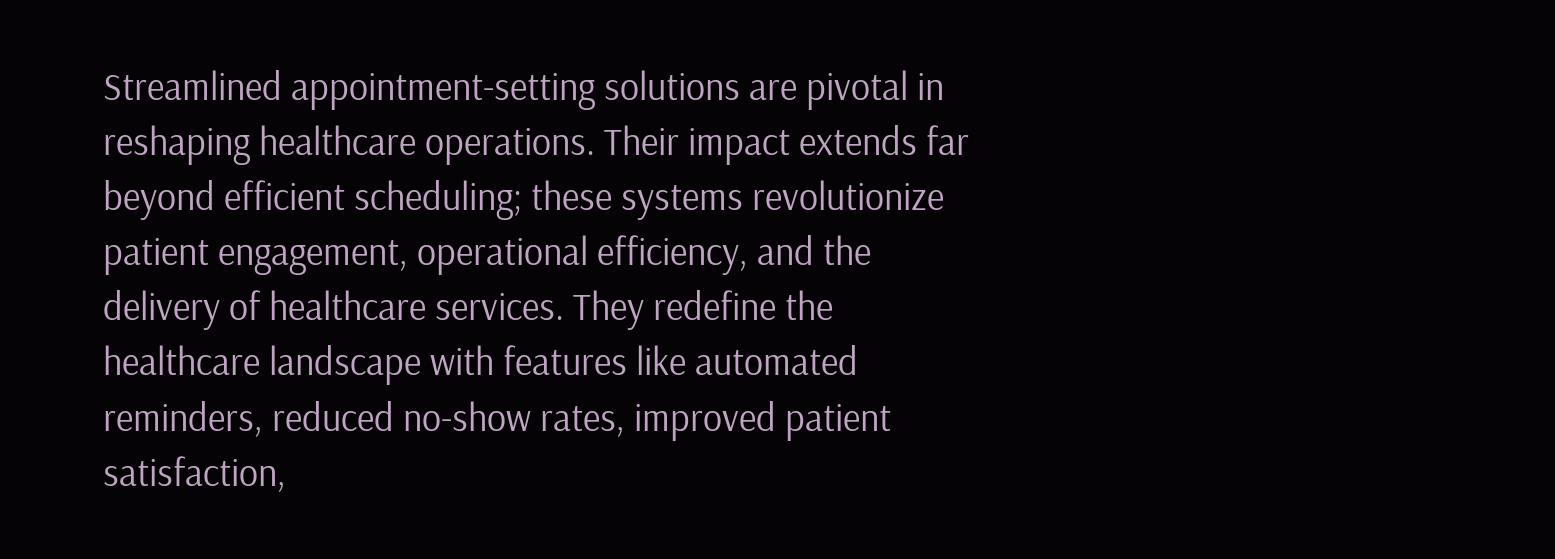Streamlined appointment-setting solutions are pivotal in reshaping healthcare operations. Their impact extends far beyond efficient scheduling; these systems revolutionize patient engagement, operational efficiency, and the delivery of healthcare services. They redefine the healthcare landscape with features like automated reminders, reduced no-show rates, improved patient satisfaction,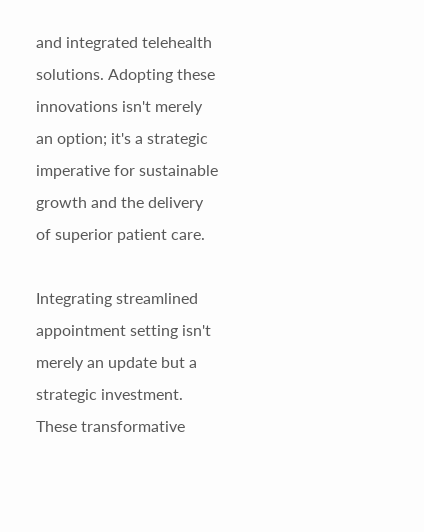and integrated telehealth solutions. Adopting these innovations isn't merely an option; it's a strategic imperative for sustainable growth and the delivery of superior patient care.

Integrating streamlined appointment setting isn't merely an update but a strategic investment. These transformative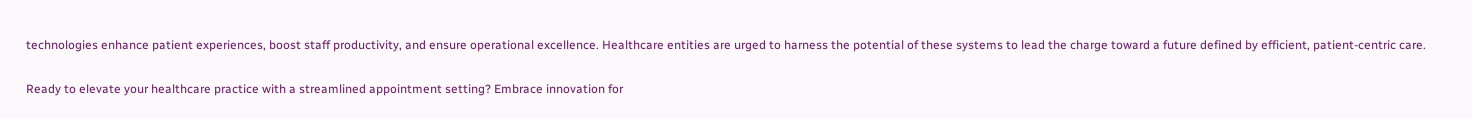technologies enhance patient experiences, boost staff productivity, and ensure operational excellence. Healthcare entities are urged to harness the potential of these systems to lead the charge toward a future defined by efficient, patient-centric care.

Ready to elevate your healthcare practice with a streamlined appointment setting? Embrace innovation for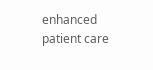enhanced patient care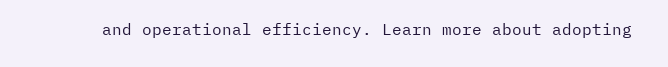and operational efficiency. Learn more about adopting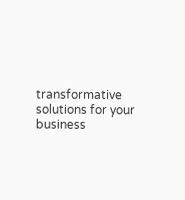transformative solutions for your business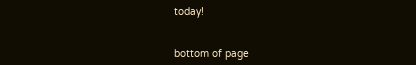today!


bottom of page